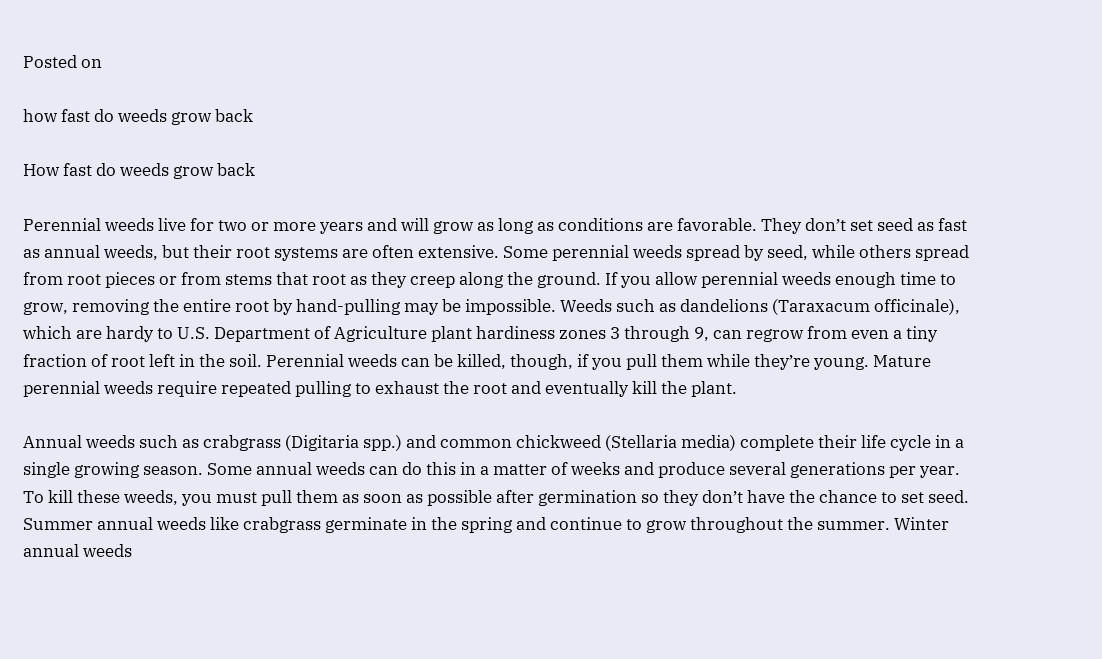Posted on

how fast do weeds grow back

How fast do weeds grow back

Perennial weeds live for two or more years and will grow as long as conditions are favorable. They don’t set seed as fast as annual weeds, but their root systems are often extensive. Some perennial weeds spread by seed, while others spread from root pieces or from stems that root as they creep along the ground. If you allow perennial weeds enough time to grow, removing the entire root by hand-pulling may be impossible. Weeds such as dandelions (Taraxacum officinale), which are hardy to U.S. Department of Agriculture plant hardiness zones 3 through 9, can regrow from even a tiny fraction of root left in the soil. Perennial weeds can be killed, though, if you pull them while they’re young. Mature perennial weeds require repeated pulling to exhaust the root and eventually kill the plant.

Annual weeds such as crabgrass (Digitaria spp.) and common chickweed (Stellaria media) complete their life cycle in a single growing season. Some annual weeds can do this in a matter of weeks and produce several generations per year. To kill these weeds, you must pull them as soon as possible after germination so they don’t have the chance to set seed. Summer annual weeds like crabgrass germinate in the spring and continue to grow throughout the summer. Winter annual weeds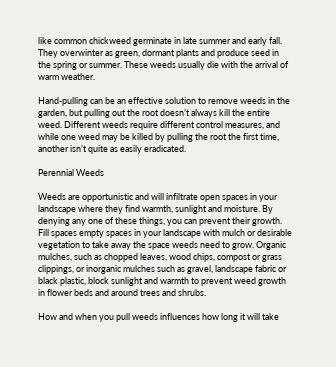like common chickweed germinate in late summer and early fall. They overwinter as green, dormant plants and produce seed in the spring or summer. These weeds usually die with the arrival of warm weather.

Hand-pulling can be an effective solution to remove weeds in the garden, but pulling out the root doesn’t always kill the entire weed. Different weeds require different control measures, and while one weed may be killed by pulling the root the first time, another isn’t quite as easily eradicated.

Perennial Weeds

Weeds are opportunistic and will infiltrate open spaces in your landscape where they find warmth, sunlight and moisture. By denying any one of these things, you can prevent their growth. Fill spaces empty spaces in your landscape with mulch or desirable vegetation to take away the space weeds need to grow. Organic mulches, such as chopped leaves, wood chips, compost or grass clippings, or inorganic mulches such as gravel, landscape fabric or black plastic, block sunlight and warmth to prevent weed growth in flower beds and around trees and shrubs.

How and when you pull weeds influences how long it will take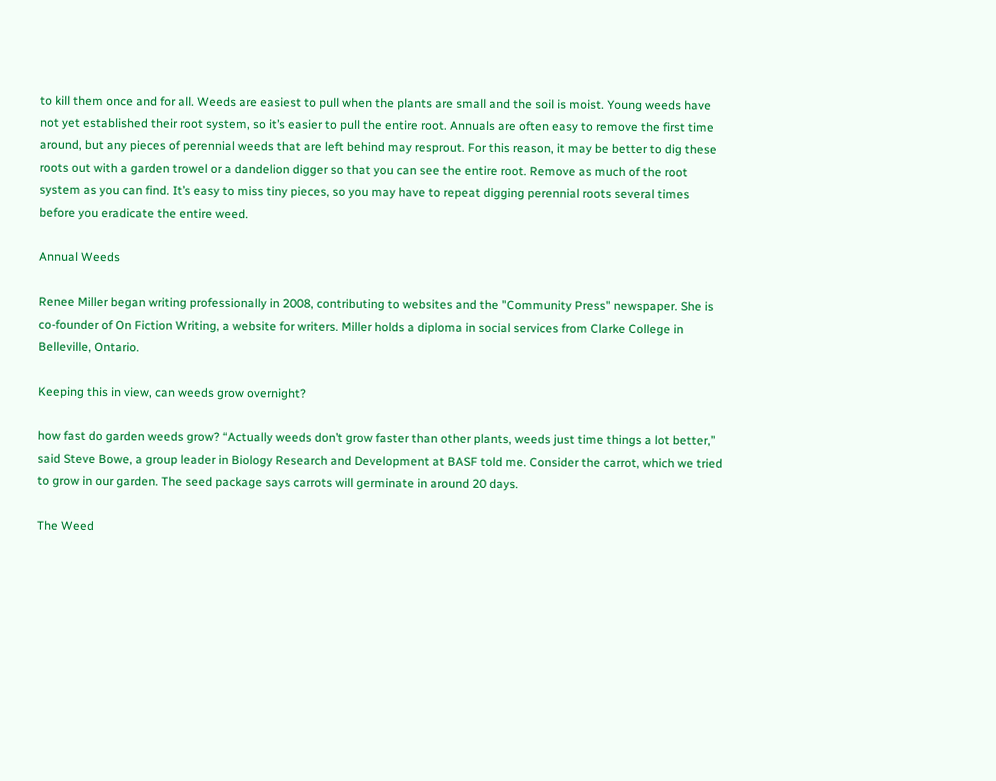to kill them once and for all. Weeds are easiest to pull when the plants are small and the soil is moist. Young weeds have not yet established their root system, so it’s easier to pull the entire root. Annuals are often easy to remove the first time around, but any pieces of perennial weeds that are left behind may resprout. For this reason, it may be better to dig these roots out with a garden trowel or a dandelion digger so that you can see the entire root. Remove as much of the root system as you can find. It’s easy to miss tiny pieces, so you may have to repeat digging perennial roots several times before you eradicate the entire weed.

Annual Weeds

Renee Miller began writing professionally in 2008, contributing to websites and the "Community Press" newspaper. She is co-founder of On Fiction Writing, a website for writers. Miller holds a diploma in social services from Clarke College in Belleville, Ontario.

Keeping this in view, can weeds grow overnight?

how fast do garden weeds grow? “Actually weeds don’t grow faster than other plants, weeds just time things a lot better,” said Steve Bowe, a group leader in Biology Research and Development at BASF told me. Consider the carrot, which we tried to grow in our garden. The seed package says carrots will germinate in around 20 days.

The Weed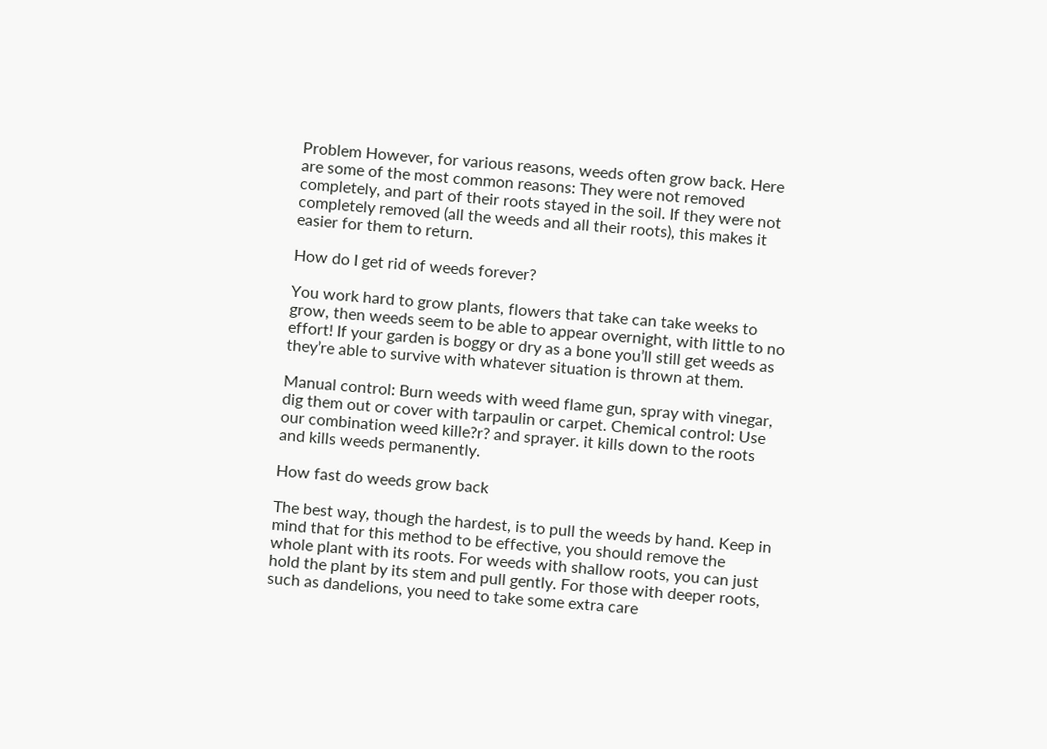Problem However, for various reasons, weeds often grow back. Here are some of the most common reasons: They were not removed completely, and part of their roots stayed in the soil. If they were not completely removed (all the weeds and all their roots), this makes it easier for them to return.

How do I get rid of weeds forever?

You work hard to grow plants, flowers that take can take weeks to grow, then weeds seem to be able to appear overnight, with little to no effort! If your garden is boggy or dry as a bone you’ll still get weeds as they’re able to survive with whatever situation is thrown at them.

Manual control: Burn weeds with weed flame gun, spray with vinegar, dig them out or cover with tarpaulin or carpet. Chemical control: Use our combination weed kille?r? and sprayer. it kills down to the roots and kills weeds permanently.

How fast do weeds grow back

The best way, though the hardest, is to pull the weeds by hand. Keep in mind that for this method to be effective, you should remove the whole plant with its roots. For weeds with shallow roots, you can just hold the plant by its stem and pull gently. For those with deeper roots, such as dandelions, you need to take some extra care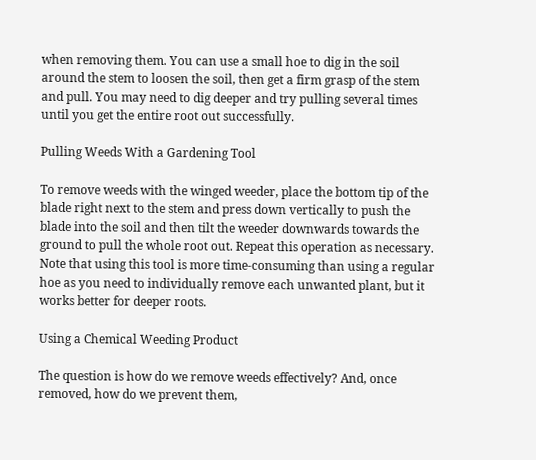when removing them. You can use a small hoe to dig in the soil around the stem to loosen the soil, then get a firm grasp of the stem and pull. You may need to dig deeper and try pulling several times until you get the entire root out successfully.

Pulling Weeds With a Gardening Tool

To remove weeds with the winged weeder, place the bottom tip of the blade right next to the stem and press down vertically to push the blade into the soil and then tilt the weeder downwards towards the ground to pull the whole root out. Repeat this operation as necessary. Note that using this tool is more time-consuming than using a regular hoe as you need to individually remove each unwanted plant, but it works better for deeper roots.

Using a Chemical Weeding Product

The question is how do we remove weeds effectively? And, once removed, how do we prevent them,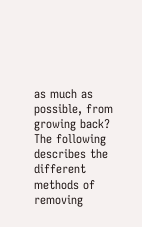as much as possible, from growing back? The following describes the different methods of removing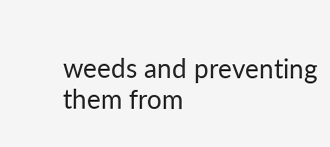weeds and preventing them from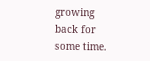growing back for some time.